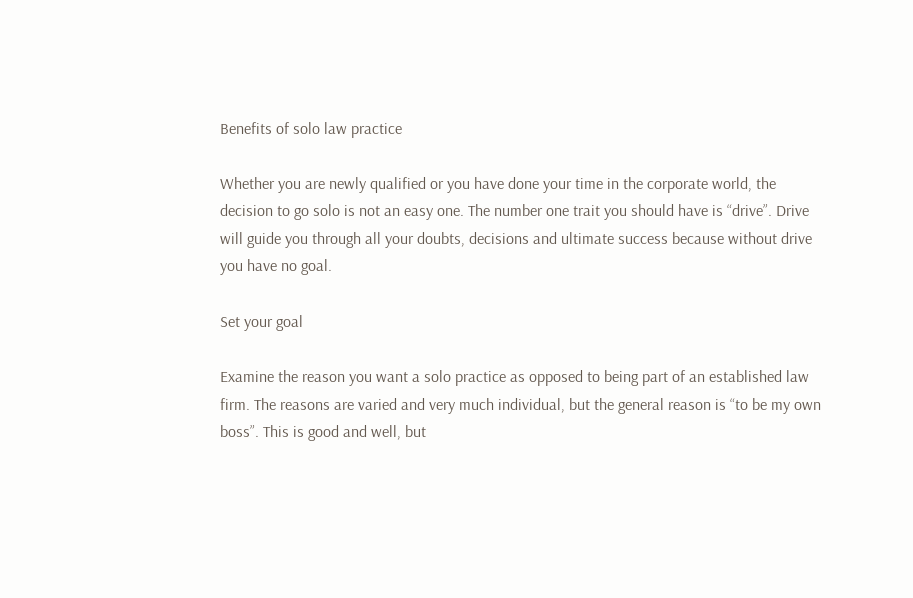Benefits of solo law practice

Whether you are newly qualified or you have done your time in the corporate world, the decision to go solo is not an easy one. The number one trait you should have is “drive”. Drive will guide you through all your doubts, decisions and ultimate success because without drive you have no goal.

Set your goal

Examine the reason you want a solo practice as opposed to being part of an established law firm. The reasons are varied and very much individual, but the general reason is “to be my own boss”. This is good and well, but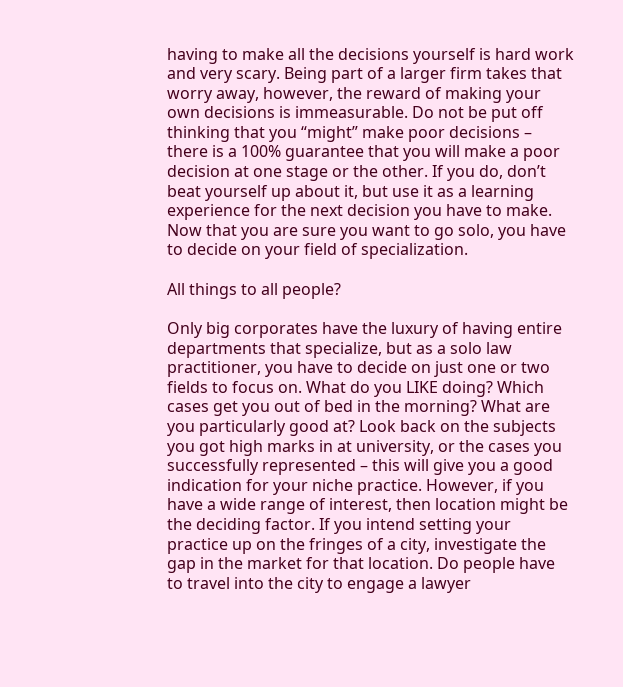having to make all the decisions yourself is hard work and very scary. Being part of a larger firm takes that worry away, however, the reward of making your own decisions is immeasurable. Do not be put off thinking that you “might” make poor decisions – there is a 100% guarantee that you will make a poor decision at one stage or the other. If you do, don’t beat yourself up about it, but use it as a learning experience for the next decision you have to make. Now that you are sure you want to go solo, you have to decide on your field of specialization.

All things to all people?

Only big corporates have the luxury of having entire departments that specialize, but as a solo law practitioner, you have to decide on just one or two fields to focus on. What do you LIKE doing? Which cases get you out of bed in the morning? What are you particularly good at? Look back on the subjects you got high marks in at university, or the cases you successfully represented – this will give you a good indication for your niche practice. However, if you have a wide range of interest, then location might be the deciding factor. If you intend setting your practice up on the fringes of a city, investigate the gap in the market for that location. Do people have to travel into the city to engage a lawyer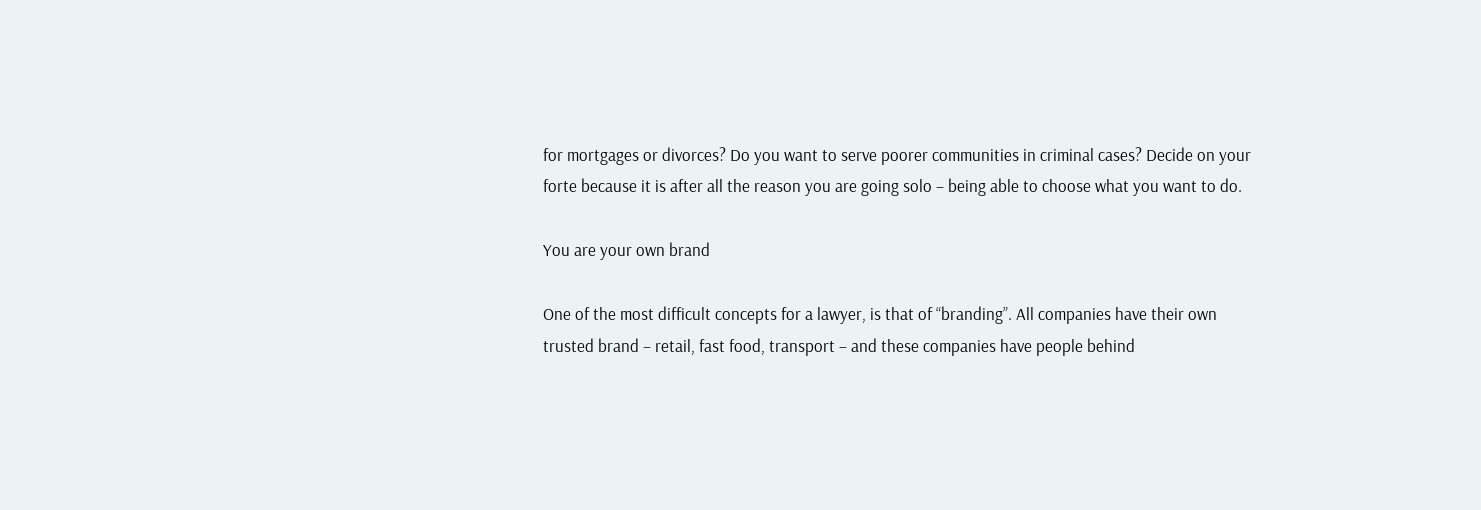for mortgages or divorces? Do you want to serve poorer communities in criminal cases? Decide on your forte because it is after all the reason you are going solo – being able to choose what you want to do.

You are your own brand

One of the most difficult concepts for a lawyer, is that of “branding”. All companies have their own trusted brand – retail, fast food, transport – and these companies have people behind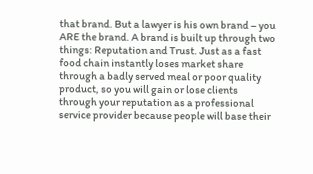that brand. But a lawyer is his own brand – you ARE the brand. A brand is built up through two things: Reputation and Trust. Just as a fast food chain instantly loses market share through a badly served meal or poor quality product, so you will gain or lose clients through your reputation as a professional service provider because people will base their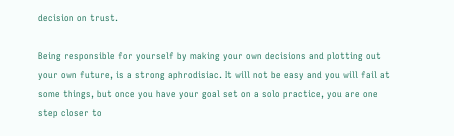decision on trust.

Being responsible for yourself by making your own decisions and plotting out your own future, is a strong aphrodisiac. It will not be easy and you will fail at some things, but once you have your goal set on a solo practice, you are one step closer to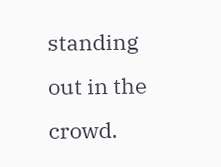standing out in the crowd.